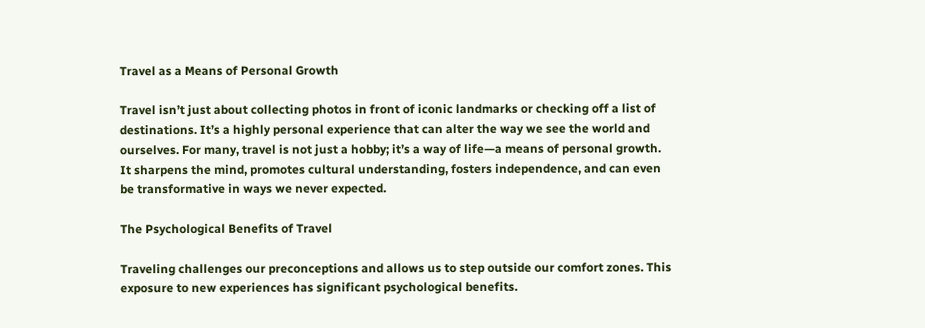Travel as a Means of Personal Growth

Travel isn’t just about collecting photos in front of iconic landmarks or checking off a list of destinations. It’s a highly personal experience that can alter the way we see the world and ourselves. For many, travel is not just a hobby; it’s a way of life—a means of personal growth. It sharpens the mind, promotes cultural understanding, fosters independence, and can even be transformative in ways we never expected.

The Psychological Benefits of Travel

Traveling challenges our preconceptions and allows us to step outside our comfort zones. This exposure to new experiences has significant psychological benefits.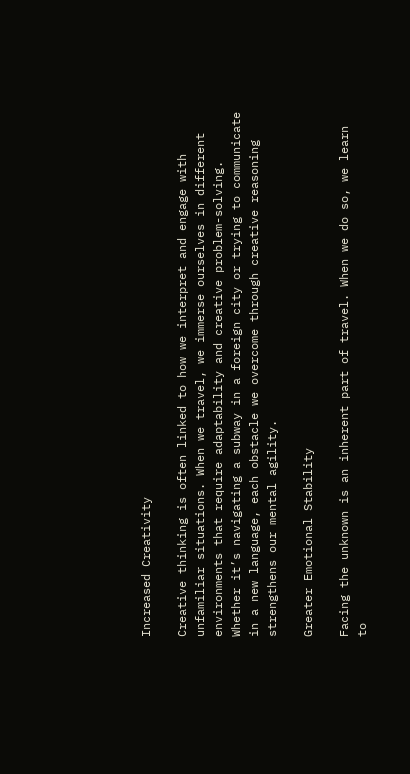Increased Creativity

Creative thinking is often linked to how we interpret and engage with unfamiliar situations. When we travel, we immerse ourselves in different environments that require adaptability and creative problem-solving. Whether it’s navigating a subway in a foreign city or trying to communicate in a new language, each obstacle we overcome through creative reasoning strengthens our mental agility.

Greater Emotional Stability

Facing the unknown is an inherent part of travel. When we do so, we learn to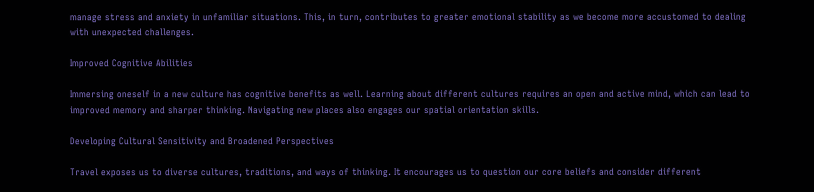manage stress and anxiety in unfamiliar situations. This, in turn, contributes to greater emotional stability as we become more accustomed to dealing with unexpected challenges.

Improved Cognitive Abilities

Immersing oneself in a new culture has cognitive benefits as well. Learning about different cultures requires an open and active mind, which can lead to improved memory and sharper thinking. Navigating new places also engages our spatial orientation skills.

Developing Cultural Sensitivity and Broadened Perspectives

Travel exposes us to diverse cultures, traditions, and ways of thinking. It encourages us to question our core beliefs and consider different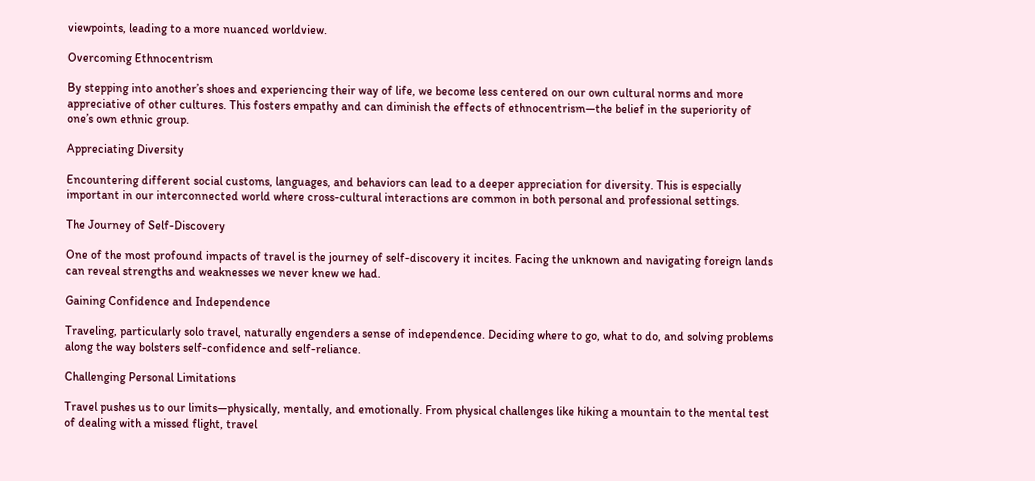viewpoints, leading to a more nuanced worldview.

Overcoming Ethnocentrism

By stepping into another’s shoes and experiencing their way of life, we become less centered on our own cultural norms and more appreciative of other cultures. This fosters empathy and can diminish the effects of ethnocentrism—the belief in the superiority of one’s own ethnic group.

Appreciating Diversity

Encountering different social customs, languages, and behaviors can lead to a deeper appreciation for diversity. This is especially important in our interconnected world where cross-cultural interactions are common in both personal and professional settings.

The Journey of Self-Discovery

One of the most profound impacts of travel is the journey of self-discovery it incites. Facing the unknown and navigating foreign lands can reveal strengths and weaknesses we never knew we had.

Gaining Confidence and Independence

Traveling, particularly solo travel, naturally engenders a sense of independence. Deciding where to go, what to do, and solving problems along the way bolsters self-confidence and self-reliance.

Challenging Personal Limitations

Travel pushes us to our limits—physically, mentally, and emotionally. From physical challenges like hiking a mountain to the mental test of dealing with a missed flight, travel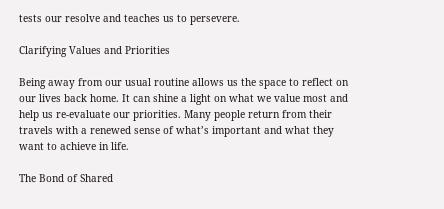tests our resolve and teaches us to persevere.

Clarifying Values and Priorities

Being away from our usual routine allows us the space to reflect on our lives back home. It can shine a light on what we value most and help us re-evaluate our priorities. Many people return from their travels with a renewed sense of what’s important and what they want to achieve in life.

The Bond of Shared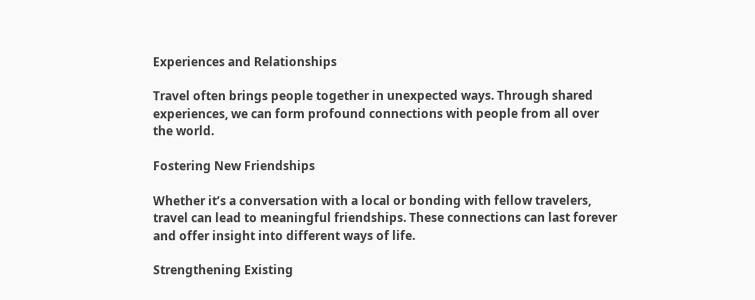Experiences and Relationships

Travel often brings people together in unexpected ways. Through shared experiences, we can form profound connections with people from all over the world.

Fostering New Friendships

Whether it’s a conversation with a local or bonding with fellow travelers, travel can lead to meaningful friendships. These connections can last forever and offer insight into different ways of life.

Strengthening Existing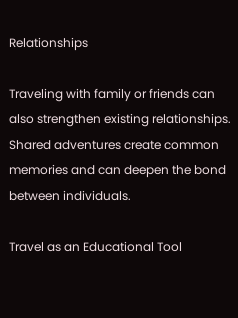Relationships

Traveling with family or friends can also strengthen existing relationships. Shared adventures create common memories and can deepen the bond between individuals.

Travel as an Educational Tool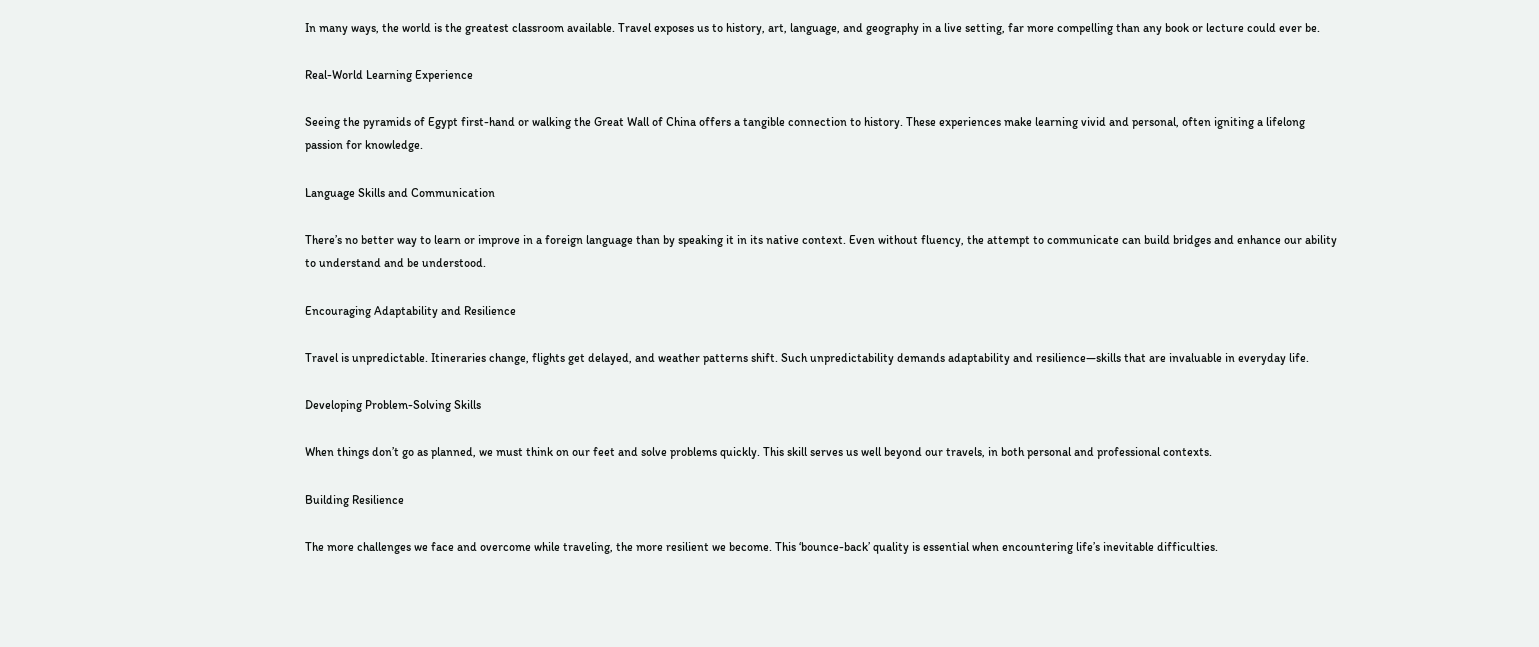In many ways, the world is the greatest classroom available. Travel exposes us to history, art, language, and geography in a live setting, far more compelling than any book or lecture could ever be.

Real-World Learning Experience

Seeing the pyramids of Egypt first-hand or walking the Great Wall of China offers a tangible connection to history. These experiences make learning vivid and personal, often igniting a lifelong passion for knowledge.

Language Skills and Communication

There’s no better way to learn or improve in a foreign language than by speaking it in its native context. Even without fluency, the attempt to communicate can build bridges and enhance our ability to understand and be understood.

Encouraging Adaptability and Resilience

Travel is unpredictable. Itineraries change, flights get delayed, and weather patterns shift. Such unpredictability demands adaptability and resilience—skills that are invaluable in everyday life.

Developing Problem-Solving Skills

When things don’t go as planned, we must think on our feet and solve problems quickly. This skill serves us well beyond our travels, in both personal and professional contexts.

Building Resilience

The more challenges we face and overcome while traveling, the more resilient we become. This ‘bounce-back’ quality is essential when encountering life’s inevitable difficulties.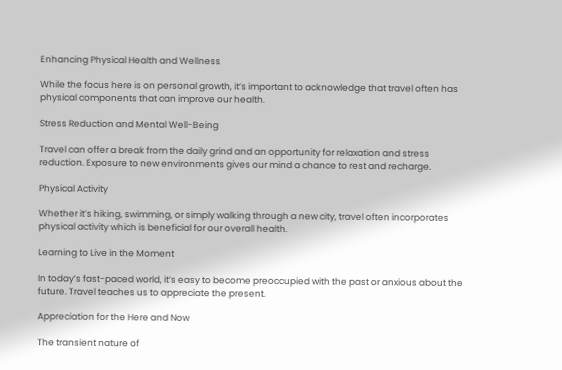Enhancing Physical Health and Wellness

While the focus here is on personal growth, it’s important to acknowledge that travel often has physical components that can improve our health.

Stress Reduction and Mental Well-Being

Travel can offer a break from the daily grind and an opportunity for relaxation and stress reduction. Exposure to new environments gives our mind a chance to rest and recharge.

Physical Activity

Whether it’s hiking, swimming, or simply walking through a new city, travel often incorporates physical activity which is beneficial for our overall health.

Learning to Live in the Moment

In today’s fast-paced world, it’s easy to become preoccupied with the past or anxious about the future. Travel teaches us to appreciate the present.

Appreciation for the Here and Now

The transient nature of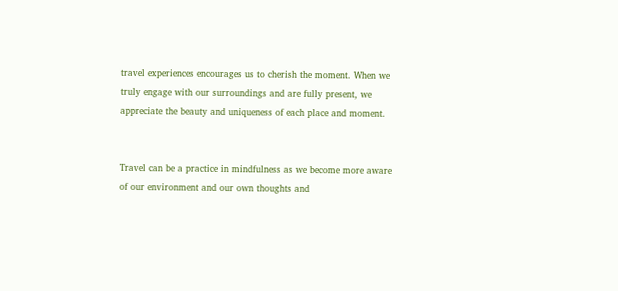travel experiences encourages us to cherish the moment. When we truly engage with our surroundings and are fully present, we appreciate the beauty and uniqueness of each place and moment.


Travel can be a practice in mindfulness as we become more aware of our environment and our own thoughts and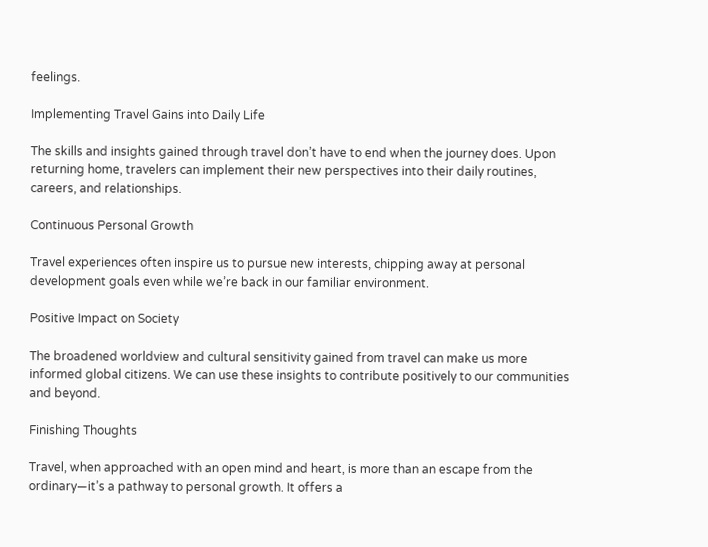feelings.

Implementing Travel Gains into Daily Life

The skills and insights gained through travel don’t have to end when the journey does. Upon returning home, travelers can implement their new perspectives into their daily routines, careers, and relationships.

Continuous Personal Growth

Travel experiences often inspire us to pursue new interests, chipping away at personal development goals even while we’re back in our familiar environment.

Positive Impact on Society

The broadened worldview and cultural sensitivity gained from travel can make us more informed global citizens. We can use these insights to contribute positively to our communities and beyond.

Finishing Thoughts

Travel, when approached with an open mind and heart, is more than an escape from the ordinary—it’s a pathway to personal growth. It offers a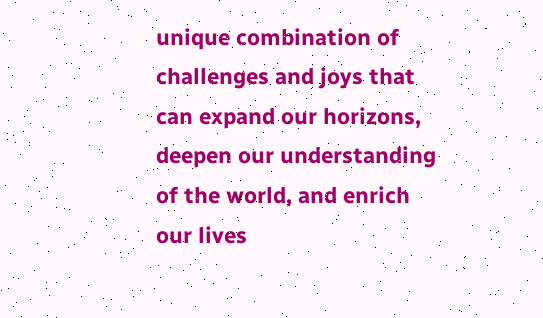unique combination of challenges and joys that can expand our horizons, deepen our understanding of the world, and enrich our lives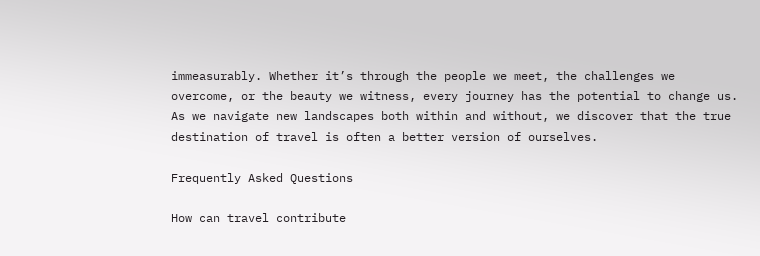immeasurably. Whether it’s through the people we meet, the challenges we overcome, or the beauty we witness, every journey has the potential to change us. As we navigate new landscapes both within and without, we discover that the true destination of travel is often a better version of ourselves.

Frequently Asked Questions

How can travel contribute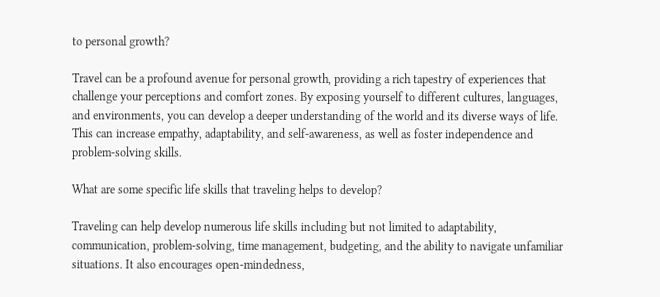to personal growth?

Travel can be a profound avenue for personal growth, providing a rich tapestry of experiences that challenge your perceptions and comfort zones. By exposing yourself to different cultures, languages, and environments, you can develop a deeper understanding of the world and its diverse ways of life. This can increase empathy, adaptability, and self-awareness, as well as foster independence and problem-solving skills.

What are some specific life skills that traveling helps to develop?

Traveling can help develop numerous life skills including but not limited to adaptability, communication, problem-solving, time management, budgeting, and the ability to navigate unfamiliar situations. It also encourages open-mindedness,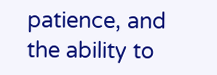patience, and the ability to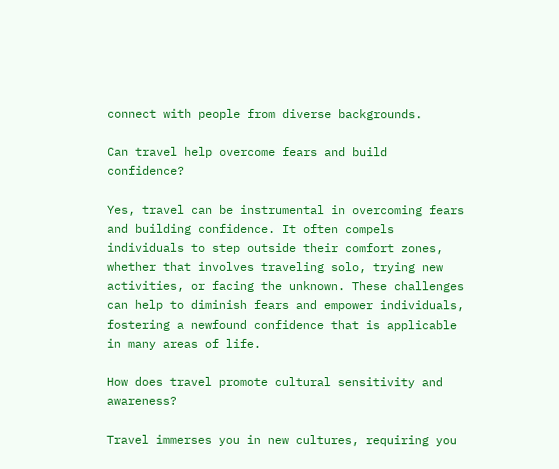connect with people from diverse backgrounds.

Can travel help overcome fears and build confidence?

Yes, travel can be instrumental in overcoming fears and building confidence. It often compels individuals to step outside their comfort zones, whether that involves traveling solo, trying new activities, or facing the unknown. These challenges can help to diminish fears and empower individuals, fostering a newfound confidence that is applicable in many areas of life.

How does travel promote cultural sensitivity and awareness?

Travel immerses you in new cultures, requiring you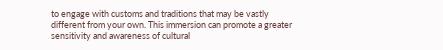to engage with customs and traditions that may be vastly different from your own. This immersion can promote a greater sensitivity and awareness of cultural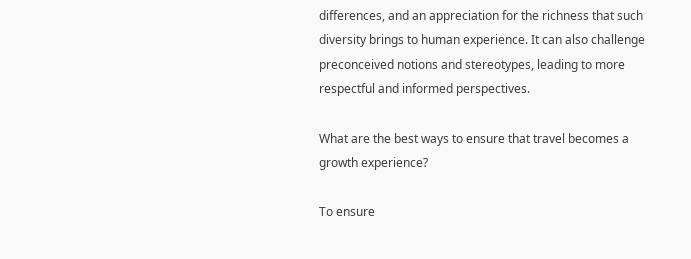differences, and an appreciation for the richness that such diversity brings to human experience. It can also challenge preconceived notions and stereotypes, leading to more respectful and informed perspectives.

What are the best ways to ensure that travel becomes a growth experience?

To ensure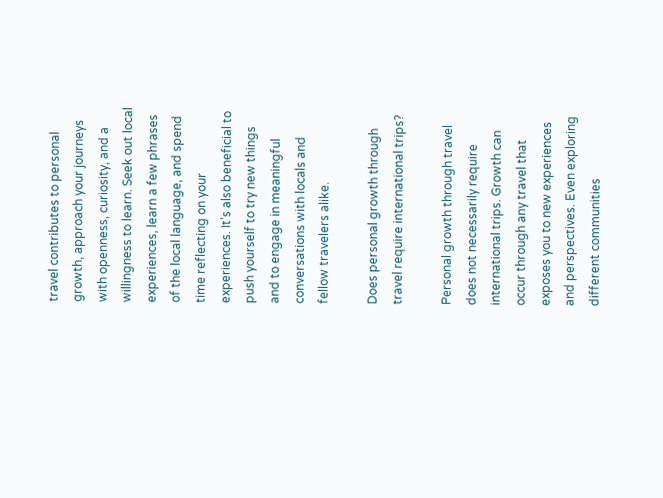travel contributes to personal growth, approach your journeys with openness, curiosity, and a willingness to learn. Seek out local experiences, learn a few phrases of the local language, and spend time reflecting on your experiences. It’s also beneficial to push yourself to try new things and to engage in meaningful conversations with locals and fellow travelers alike.

Does personal growth through travel require international trips?

Personal growth through travel does not necessarily require international trips. Growth can occur through any travel that exposes you to new experiences and perspectives. Even exploring different communities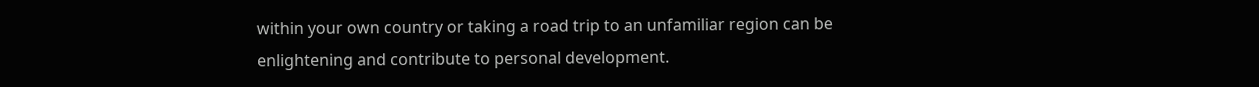within your own country or taking a road trip to an unfamiliar region can be enlightening and contribute to personal development.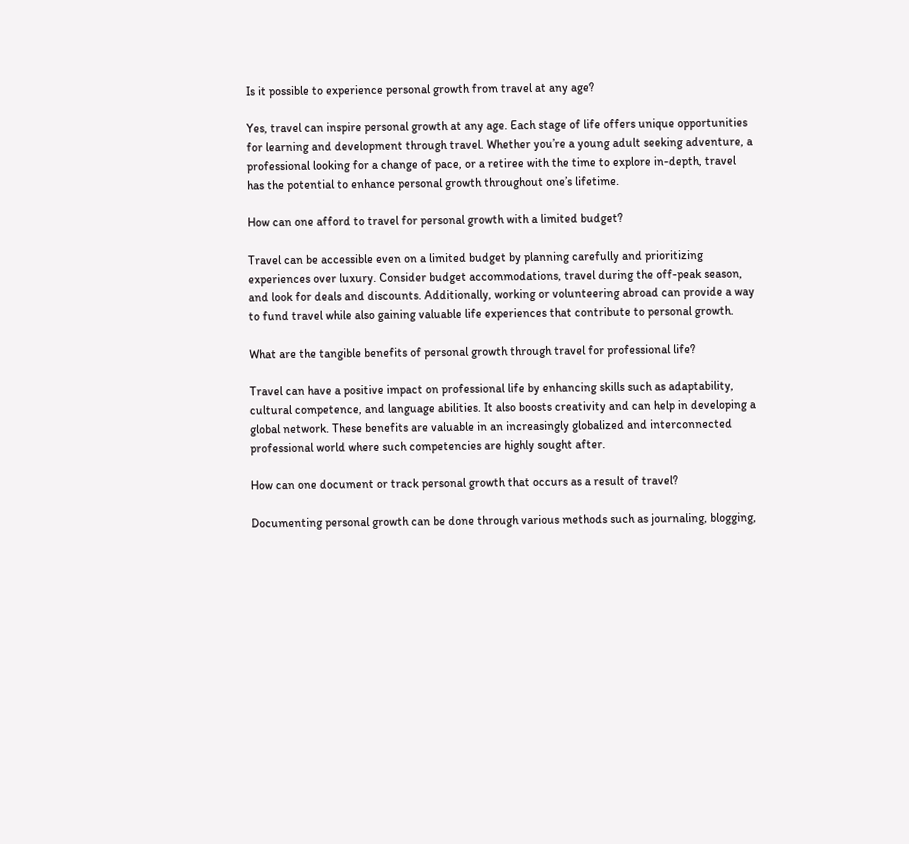Is it possible to experience personal growth from travel at any age?

Yes, travel can inspire personal growth at any age. Each stage of life offers unique opportunities for learning and development through travel. Whether you’re a young adult seeking adventure, a professional looking for a change of pace, or a retiree with the time to explore in-depth, travel has the potential to enhance personal growth throughout one’s lifetime.

How can one afford to travel for personal growth with a limited budget?

Travel can be accessible even on a limited budget by planning carefully and prioritizing experiences over luxury. Consider budget accommodations, travel during the off-peak season, and look for deals and discounts. Additionally, working or volunteering abroad can provide a way to fund travel while also gaining valuable life experiences that contribute to personal growth.

What are the tangible benefits of personal growth through travel for professional life?

Travel can have a positive impact on professional life by enhancing skills such as adaptability, cultural competence, and language abilities. It also boosts creativity and can help in developing a global network. These benefits are valuable in an increasingly globalized and interconnected professional world where such competencies are highly sought after.

How can one document or track personal growth that occurs as a result of travel?

Documenting personal growth can be done through various methods such as journaling, blogging,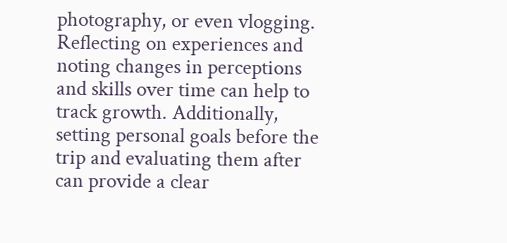photography, or even vlogging. Reflecting on experiences and noting changes in perceptions and skills over time can help to track growth. Additionally, setting personal goals before the trip and evaluating them after can provide a clear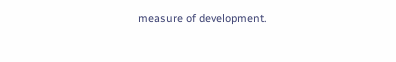measure of development.